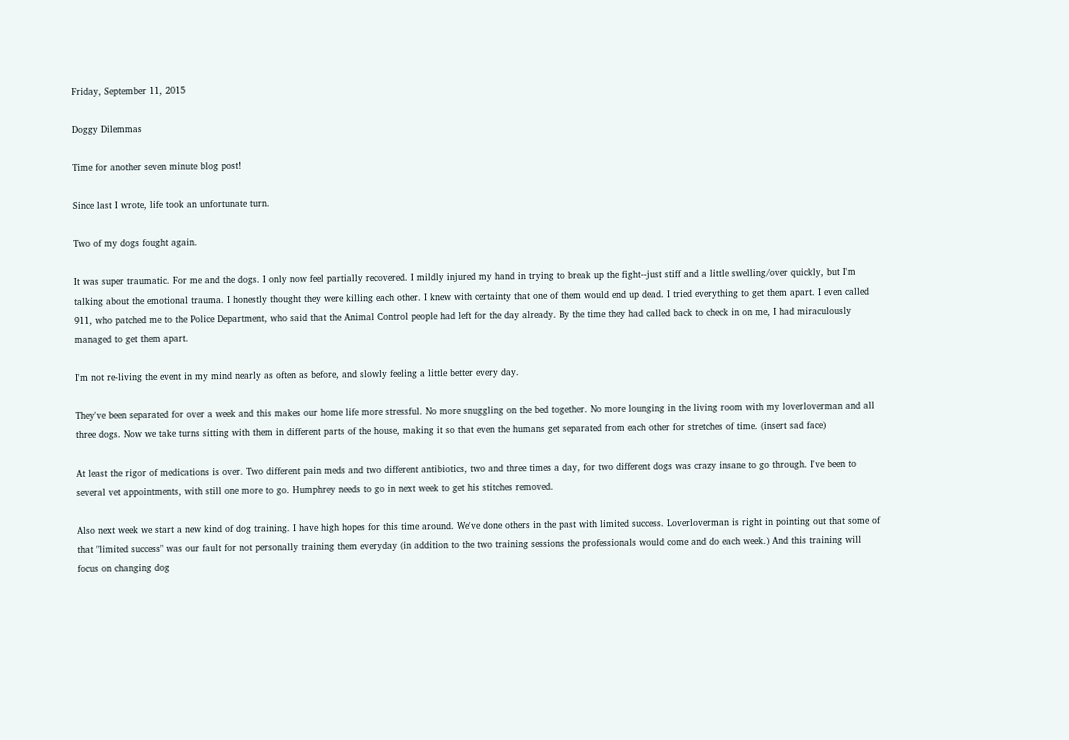Friday, September 11, 2015

Doggy Dilemmas

Time for another seven minute blog post!

Since last I wrote, life took an unfortunate turn.

Two of my dogs fought again.

It was super traumatic. For me and the dogs. I only now feel partially recovered. I mildly injured my hand in trying to break up the fight--just stiff and a little swelling/over quickly, but I'm talking about the emotional trauma. I honestly thought they were killing each other. I knew with certainty that one of them would end up dead. I tried everything to get them apart. I even called 911, who patched me to the Police Department, who said that the Animal Control people had left for the day already. By the time they had called back to check in on me, I had miraculously managed to get them apart.

I'm not re-living the event in my mind nearly as often as before, and slowly feeling a little better every day.

They've been separated for over a week and this makes our home life more stressful. No more snuggling on the bed together. No more lounging in the living room with my loverloverman and all three dogs. Now we take turns sitting with them in different parts of the house, making it so that even the humans get separated from each other for stretches of time. (insert sad face)

At least the rigor of medications is over. Two different pain meds and two different antibiotics, two and three times a day, for two different dogs was crazy insane to go through. I've been to several vet appointments, with still one more to go. Humphrey needs to go in next week to get his stitches removed.

Also next week we start a new kind of dog training. I have high hopes for this time around. We've done others in the past with limited success. Loverloverman is right in pointing out that some of that "limited success" was our fault for not personally training them everyday (in addition to the two training sessions the professionals would come and do each week.) And this training will focus on changing dog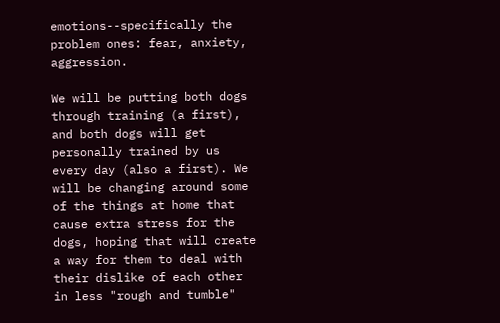emotions--specifically the problem ones: fear, anxiety, aggression.

We will be putting both dogs through training (a first), and both dogs will get personally trained by us every day (also a first). We will be changing around some of the things at home that cause extra stress for the dogs, hoping that will create a way for them to deal with their dislike of each other in less "rough and tumble"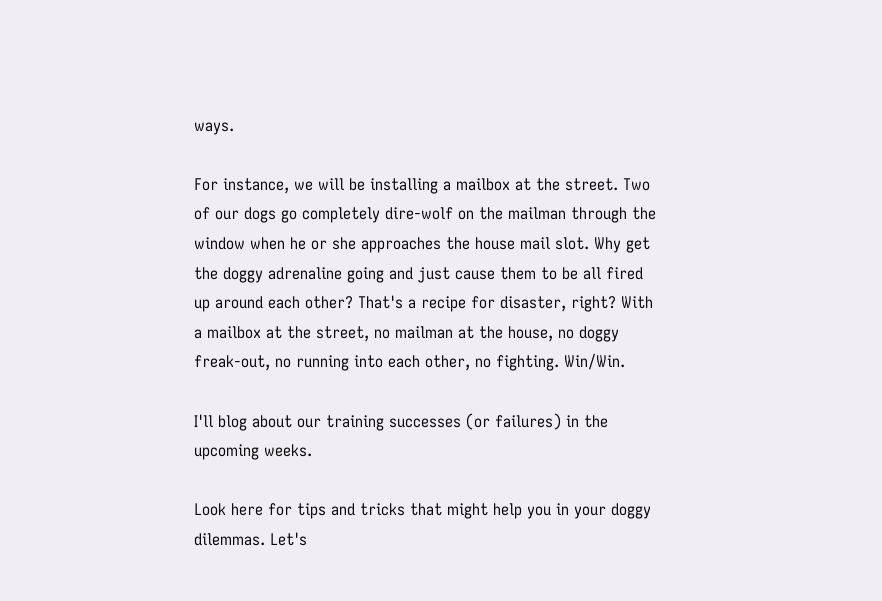ways.

For instance, we will be installing a mailbox at the street. Two of our dogs go completely dire-wolf on the mailman through the window when he or she approaches the house mail slot. Why get the doggy adrenaline going and just cause them to be all fired up around each other? That's a recipe for disaster, right? With a mailbox at the street, no mailman at the house, no doggy freak-out, no running into each other, no fighting. Win/Win.

I'll blog about our training successes (or failures) in the upcoming weeks.

Look here for tips and tricks that might help you in your doggy dilemmas. Let's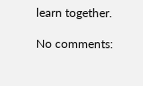learn together.

No comments: